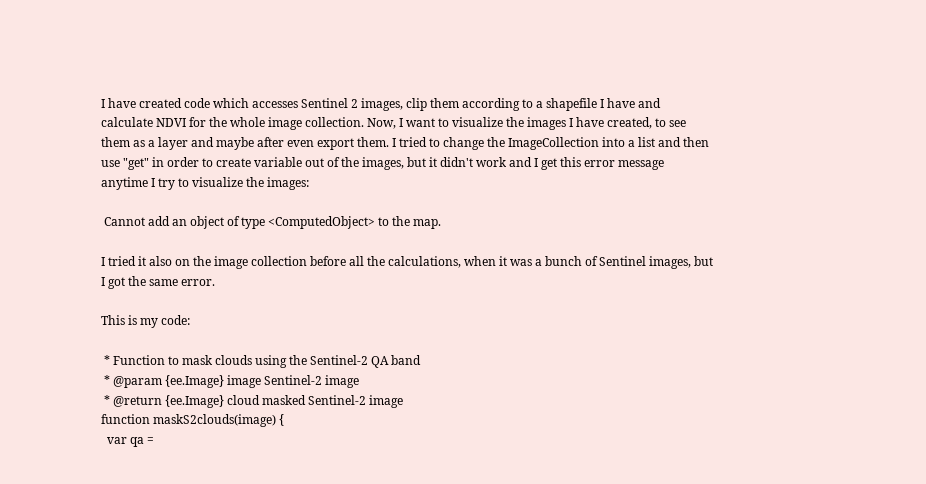I have created code which accesses Sentinel 2 images, clip them according to a shapefile I have and calculate NDVI for the whole image collection. Now, I want to visualize the images I have created, to see them as a layer and maybe after even export them. I tried to change the ImageCollection into a list and then use "get" in order to create variable out of the images, but it didn't work and I get this error message anytime I try to visualize the images:

 Cannot add an object of type <ComputedObject> to the map.

I tried it also on the image collection before all the calculations, when it was a bunch of Sentinel images, but I got the same error.

This is my code:

 * Function to mask clouds using the Sentinel-2 QA band
 * @param {ee.Image} image Sentinel-2 image
 * @return {ee.Image} cloud masked Sentinel-2 image
function maskS2clouds(image) {
  var qa =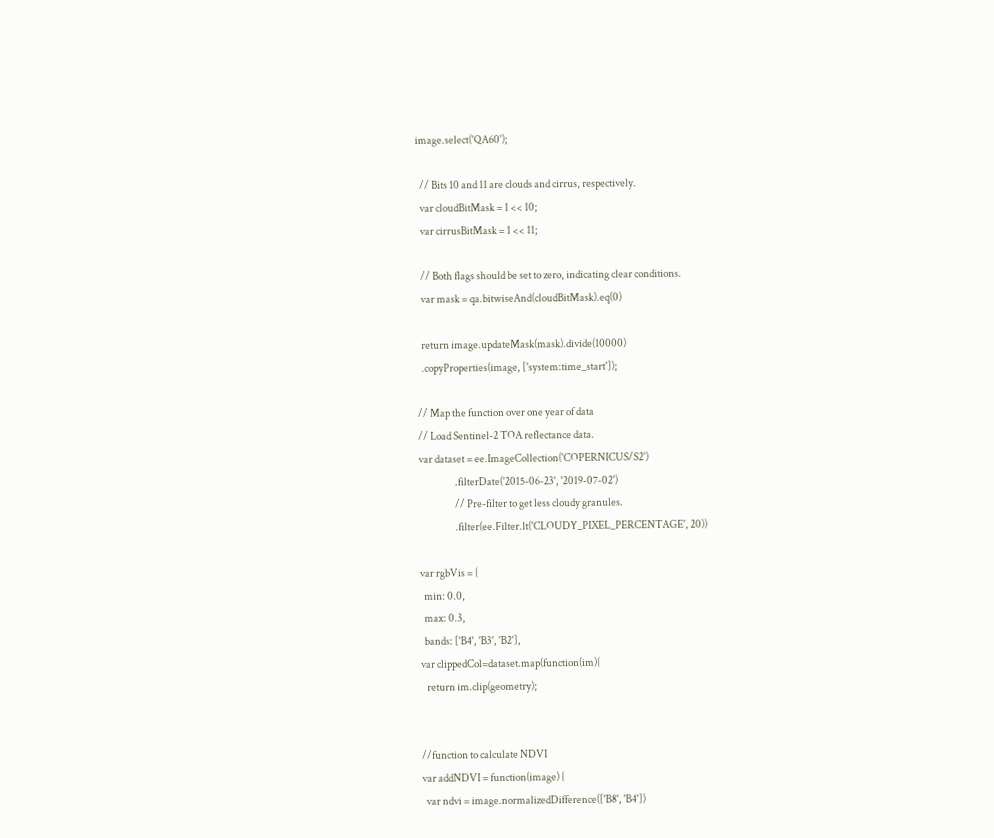image.select('QA60');

  // Bits 10 and 11 are clouds and cirrus, respectively.
  var cloudBitMask = 1 << 10;
  var cirrusBitMask = 1 << 11;

  // Both flags should be set to zero, indicating clear conditions.
  var mask = qa.bitwiseAnd(cloudBitMask).eq(0)

  return image.updateMask(mask).divide(10000)
  .copyProperties(image, ['system:time_start']);

// Map the function over one year of data
// Load Sentinel-2 TOA reflectance data.
var dataset = ee.ImageCollection('COPERNICUS/S2')
                  .filterDate('2015-06-23', '2019-07-02')
                  // Pre-filter to get less cloudy granules.
                  .filter(ee.Filter.lt('CLOUDY_PIXEL_PERCENTAGE', 20))

var rgbVis = {
  min: 0.0,
  max: 0.3,
  bands: ['B4', 'B3', 'B2'],
var clippedCol=dataset.map(function(im){
   return im.clip(geometry);


//function to calculate NDVI
var addNDVI = function(image) {
  var ndvi = image.normalizedDifference(['B8', 'B4'])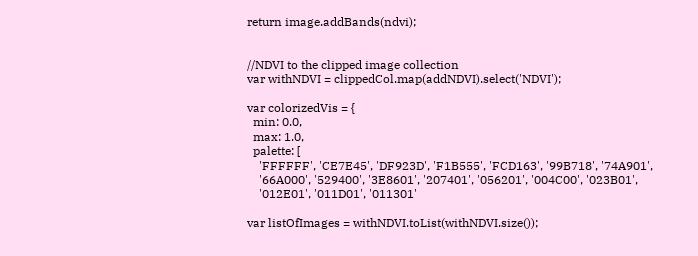return image.addBands(ndvi);


//NDVI to the clipped image collection
var withNDVI = clippedCol.map(addNDVI).select('NDVI');

var colorizedVis = {
  min: 0.0,
  max: 1.0,
  palette: [
    'FFFFFF', 'CE7E45', 'DF923D', 'F1B555', 'FCD163', '99B718', '74A901',
    '66A000', '529400', '3E8601', '207401', '056201', '004C00', '023B01',
    '012E01', '011D01', '011301'

var listOfImages = withNDVI.toList(withNDVI.size());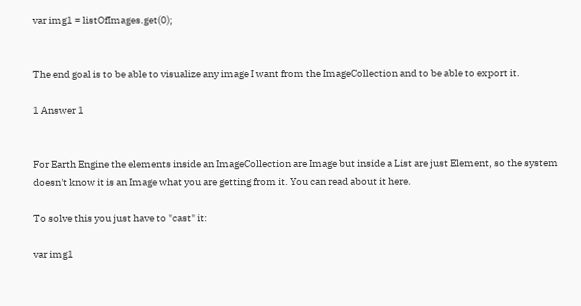var img1 = listOfImages.get(0);


The end goal is to be able to visualize any image I want from the ImageCollection and to be able to export it.

1 Answer 1


For Earth Engine the elements inside an ImageCollection are Image but inside a List are just Element, so the system doesn't know it is an Image what you are getting from it. You can read about it here.

To solve this you just have to "cast" it:

var img1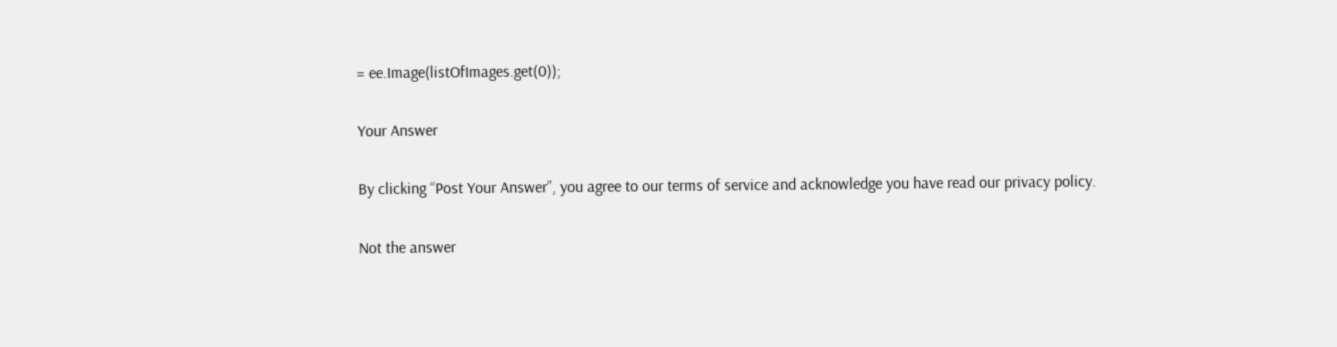= ee.Image(listOfImages.get(0));

Your Answer

By clicking “Post Your Answer”, you agree to our terms of service and acknowledge you have read our privacy policy.

Not the answer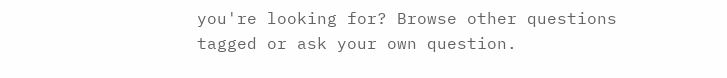you're looking for? Browse other questions tagged or ask your own question.